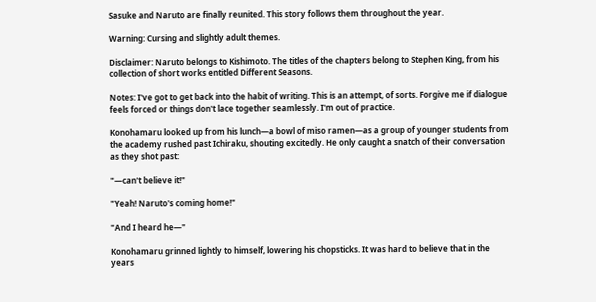Sasuke and Naruto are finally reunited. This story follows them throughout the year.

Warning: Cursing and slightly adult themes.

Disclaimer: Naruto belongs to Kishimoto. The titles of the chapters belong to Stephen King, from his collection of short works entitled Different Seasons.

Notes: I've got to get back into the habit of writing. This is an attempt, of sorts. Forgive me if dialogue feels forced or things don't lace together seamlessly. I'm out of practice.

Konohamaru looked up from his lunch—a bowl of miso ramen—as a group of younger students from the academy rushed past Ichiraku, shouting excitedly. He only caught a snatch of their conversation as they shot past:

"—can't believe it!"

"Yeah! Naruto's coming home!"

"And I heard he—"

Konohamaru grinned lightly to himself, lowering his chopsticks. It was hard to believe that in the years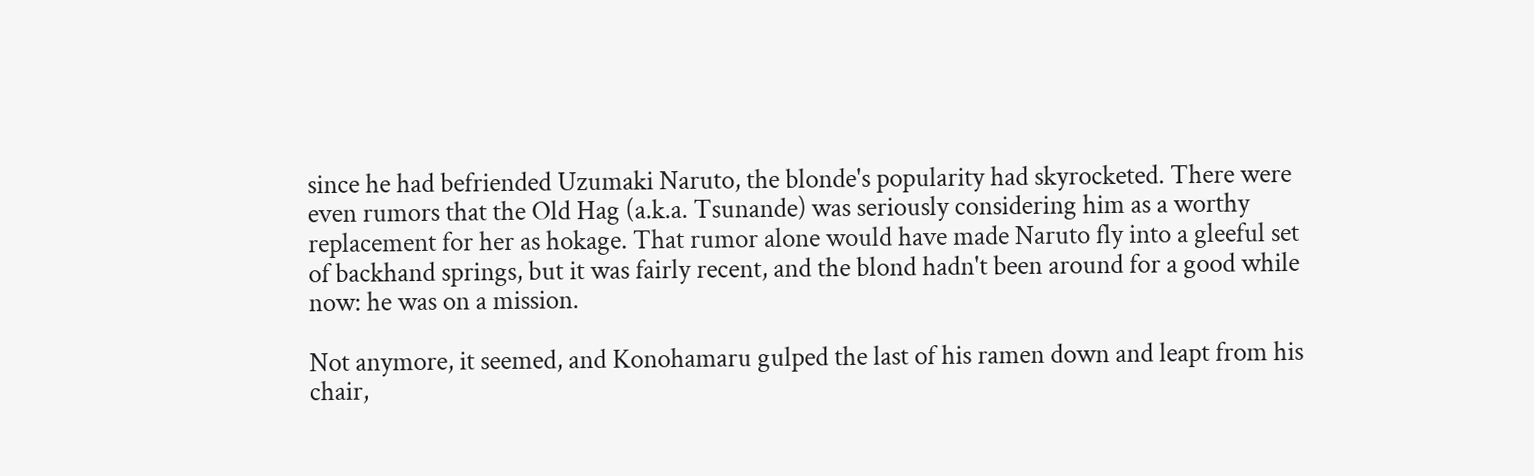since he had befriended Uzumaki Naruto, the blonde's popularity had skyrocketed. There were even rumors that the Old Hag (a.k.a. Tsunande) was seriously considering him as a worthy replacement for her as hokage. That rumor alone would have made Naruto fly into a gleeful set of backhand springs, but it was fairly recent, and the blond hadn't been around for a good while now: he was on a mission.

Not anymore, it seemed, and Konohamaru gulped the last of his ramen down and leapt from his chair,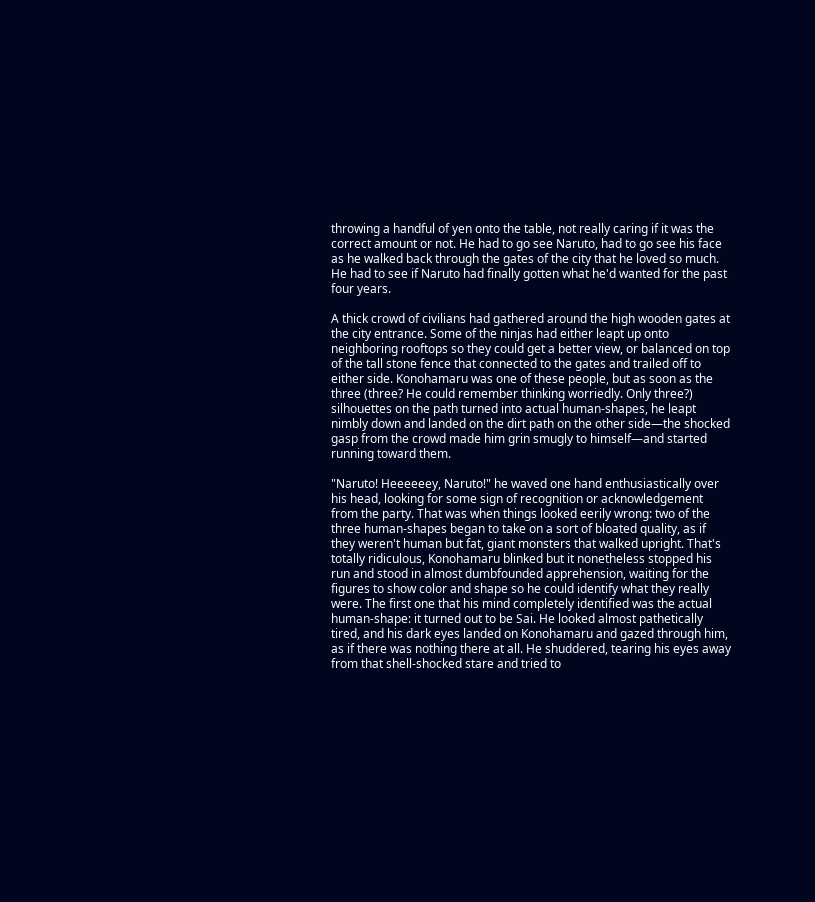throwing a handful of yen onto the table, not really caring if it was the correct amount or not. He had to go see Naruto, had to go see his face as he walked back through the gates of the city that he loved so much. He had to see if Naruto had finally gotten what he'd wanted for the past four years.

A thick crowd of civilians had gathered around the high wooden gates at the city entrance. Some of the ninjas had either leapt up onto neighboring rooftops so they could get a better view, or balanced on top of the tall stone fence that connected to the gates and trailed off to either side. Konohamaru was one of these people, but as soon as the three (three? He could remember thinking worriedly. Only three?) silhouettes on the path turned into actual human-shapes, he leapt nimbly down and landed on the dirt path on the other side—the shocked gasp from the crowd made him grin smugly to himself—and started running toward them.

"Naruto! Heeeeeey, Naruto!" he waved one hand enthusiastically over his head, looking for some sign of recognition or acknowledgement from the party. That was when things looked eerily wrong: two of the three human-shapes began to take on a sort of bloated quality, as if they weren't human but fat, giant monsters that walked upright. That's totally ridiculous, Konohamaru blinked but it nonetheless stopped his run and stood in almost dumbfounded apprehension, waiting for the figures to show color and shape so he could identify what they really were. The first one that his mind completely identified was the actual human-shape: it turned out to be Sai. He looked almost pathetically tired, and his dark eyes landed on Konohamaru and gazed through him, as if there was nothing there at all. He shuddered, tearing his eyes away from that shell-shocked stare and tried to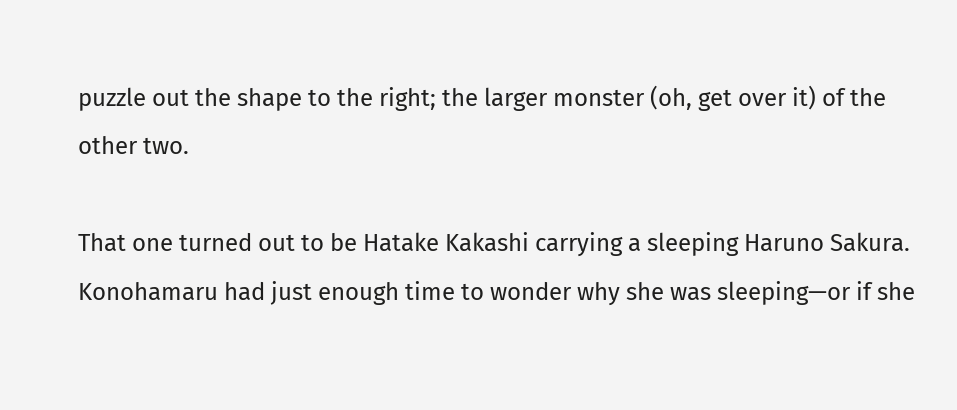puzzle out the shape to the right; the larger monster (oh, get over it) of the other two.

That one turned out to be Hatake Kakashi carrying a sleeping Haruno Sakura. Konohamaru had just enough time to wonder why she was sleeping—or if she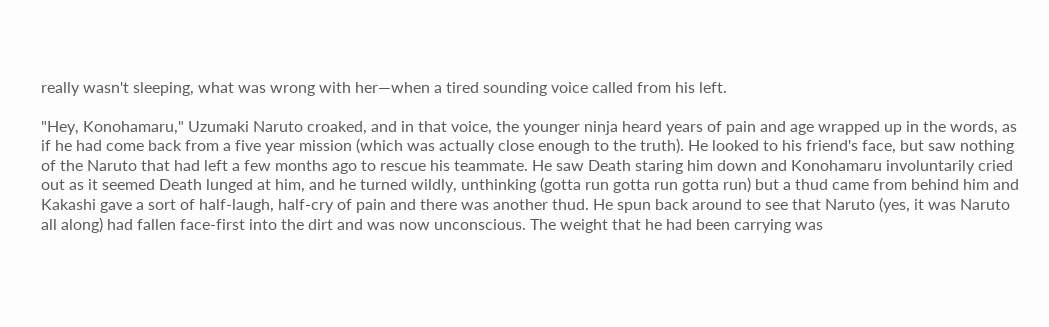really wasn't sleeping, what was wrong with her—when a tired sounding voice called from his left.

"Hey, Konohamaru," Uzumaki Naruto croaked, and in that voice, the younger ninja heard years of pain and age wrapped up in the words, as if he had come back from a five year mission (which was actually close enough to the truth). He looked to his friend's face, but saw nothing of the Naruto that had left a few months ago to rescue his teammate. He saw Death staring him down and Konohamaru involuntarily cried out as it seemed Death lunged at him, and he turned wildly, unthinking (gotta run gotta run gotta run) but a thud came from behind him and Kakashi gave a sort of half-laugh, half-cry of pain and there was another thud. He spun back around to see that Naruto (yes, it was Naruto all along) had fallen face-first into the dirt and was now unconscious. The weight that he had been carrying was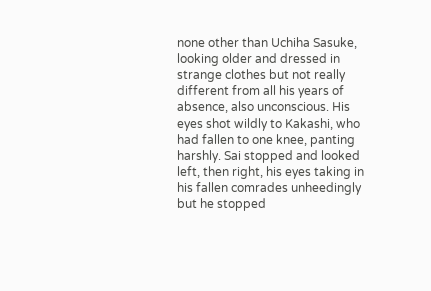none other than Uchiha Sasuke, looking older and dressed in strange clothes but not really different from all his years of absence, also unconscious. His eyes shot wildly to Kakashi, who had fallen to one knee, panting harshly. Sai stopped and looked left, then right, his eyes taking in his fallen comrades unheedingly but he stopped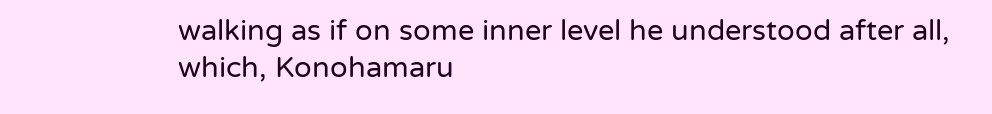walking as if on some inner level he understood after all, which, Konohamaru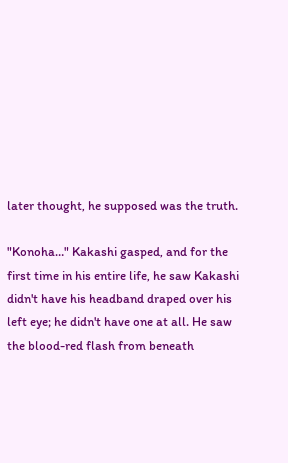later thought, he supposed was the truth.

"Konoha…" Kakashi gasped, and for the first time in his entire life, he saw Kakashi didn't have his headband draped over his left eye; he didn't have one at all. He saw the blood-red flash from beneath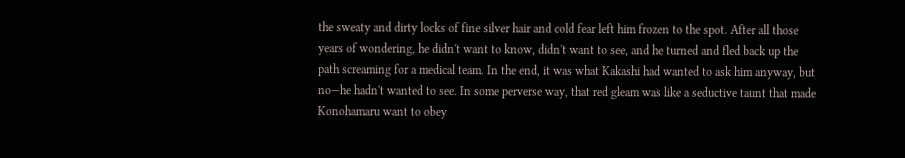the sweaty and dirty locks of fine silver hair and cold fear left him frozen to the spot. After all those years of wondering, he didn't want to know, didn't want to see, and he turned and fled back up the path screaming for a medical team. In the end, it was what Kakashi had wanted to ask him anyway, but no—he hadn't wanted to see. In some perverse way, that red gleam was like a seductive taunt that made Konohamaru want to obey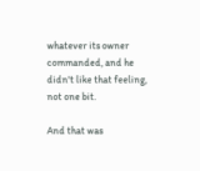whatever its owner commanded, and he didn't like that feeling, not one bit.

And that was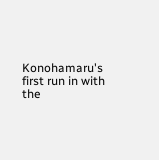Konohamaru's first run in with the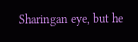Sharingan eye, but he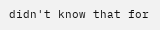didn't know that for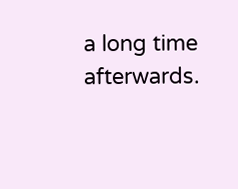a long time afterwards.